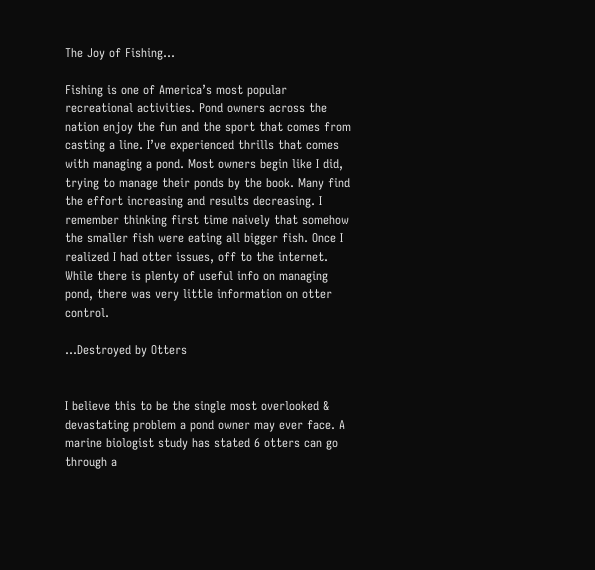The Joy of Fishing…

Fishing is one of America’s most popular recreational activities. Pond owners across the nation enjoy the fun and the sport that comes from casting a line. I’ve experienced thrills that comes with managing a pond. Most owners begin like I did, trying to manage their ponds by the book. Many find the effort increasing and results decreasing. I remember thinking first time naively that somehow the smaller fish were eating all bigger fish. Once I realized I had otter issues, off to the internet. While there is plenty of useful info on managing pond, there was very little information on otter control.

…Destroyed by Otters


I believe this to be the single most overlooked & devastating problem a pond owner may ever face. A marine biologist study has stated 6 otters can go through a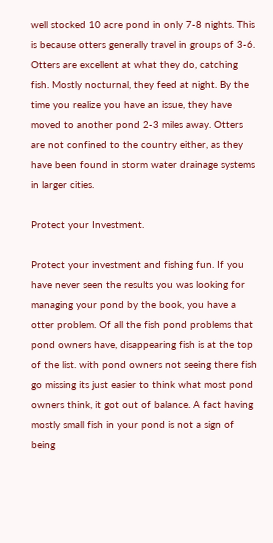well stocked 10 acre pond in only 7-8 nights. This is because otters generally travel in groups of 3-6. Otters are excellent at what they do, catching fish. Mostly nocturnal, they feed at night. By the time you realize you have an issue, they have moved to another pond 2-3 miles away. Otters are not confined to the country either, as they have been found in storm water drainage systems in larger cities.

Protect your Investment.

Protect your investment and fishing fun. If you have never seen the results you was looking for managing your pond by the book, you have a otter problem. Of all the fish pond problems that pond owners have, disappearing fish is at the top of the list. with pond owners not seeing there fish go missing its just easier to think what most pond owners think, it got out of balance. A fact having mostly small fish in your pond is not a sign of being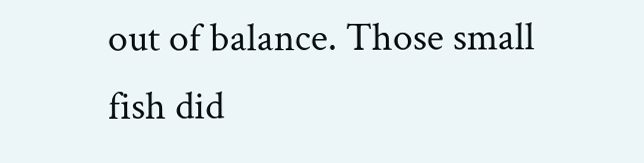out of balance. Those small fish did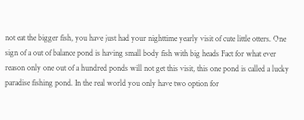not eat the bigger fish, you have just had your nighttime yearly visit of cute little otters. One sign of a out of balance pond is having small body fish with big heads Fact for what ever reason only one out of a hundred ponds will not get this visit, this one pond is called a lucky paradise fishing pond. In the real world you only have two option for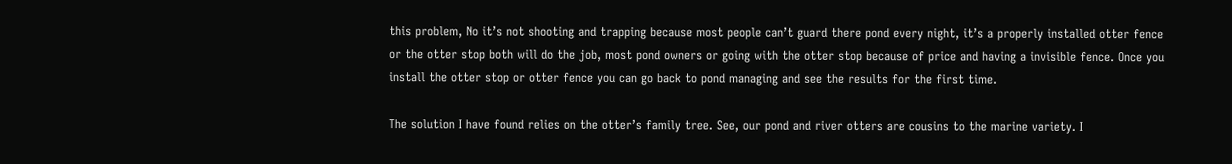this problem, No it’s not shooting and trapping because most people can’t guard there pond every night, it’s a properly installed otter fence or the otter stop both will do the job, most pond owners or going with the otter stop because of price and having a invisible fence. Once you install the otter stop or otter fence you can go back to pond managing and see the results for the first time.

The solution I have found relies on the otter’s family tree. See, our pond and river otters are cousins to the marine variety. I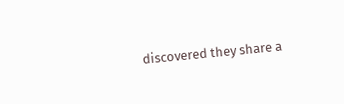discovered they share a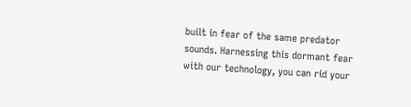built in fear of the same predator sounds. Harnessing this dormant fear with our technology, you can rid your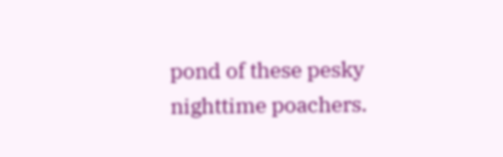pond of these pesky nighttime poachers.